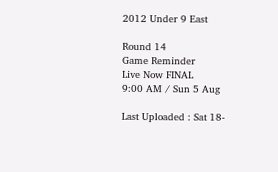2012 Under 9 East

Round 14
Game Reminder
Live Now FINAL
9:00 AM / Sun 5 Aug

Last Uploaded : Sat 18-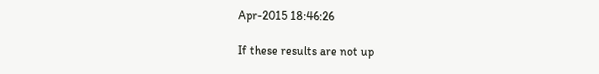Apr-2015 18:46:26

If these results are not up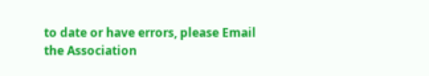to date or have errors, please Email the Association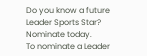Do you know a future Leader Sports Star? Nominate today.
To nominate a Leader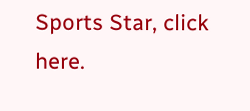Sports Star, click here.